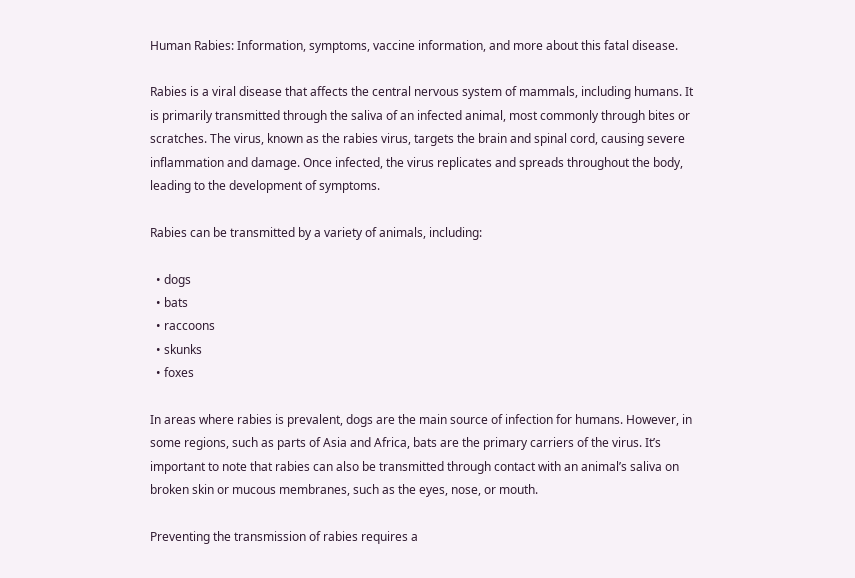Human Rabies: Information, symptoms, vaccine information, and more about this fatal disease.

Rabies is a viral disease that affects the central nervous system of mammals, including humans. It is primarily transmitted through the saliva of an infected animal, most commonly through bites or scratches. The virus, known as the rabies virus, targets the brain and spinal cord, causing severe inflammation and damage. Once infected, the virus replicates and spreads throughout the body, leading to the development of symptoms.

Rabies can be transmitted by a variety of animals, including:

  • dogs
  • bats
  • raccoons
  • skunks
  • foxes

In areas where rabies is prevalent, dogs are the main source of infection for humans. However, in some regions, such as parts of Asia and Africa, bats are the primary carriers of the virus. It’s important to note that rabies can also be transmitted through contact with an animal’s saliva on broken skin or mucous membranes, such as the eyes, nose, or mouth.

Preventing the transmission of rabies requires a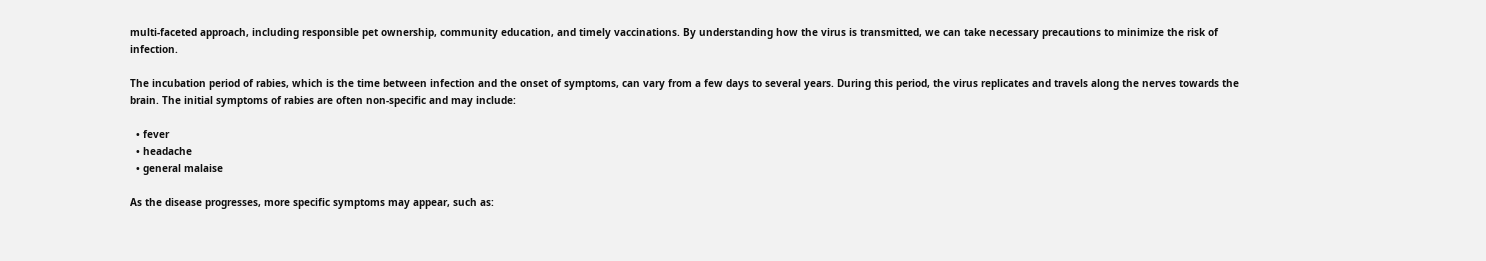multi-faceted approach, including responsible pet ownership, community education, and timely vaccinations. By understanding how the virus is transmitted, we can take necessary precautions to minimize the risk of infection.

The incubation period of rabies, which is the time between infection and the onset of symptoms, can vary from a few days to several years. During this period, the virus replicates and travels along the nerves towards the brain. The initial symptoms of rabies are often non-specific and may include:

  • fever
  • headache
  • general malaise

As the disease progresses, more specific symptoms may appear, such as: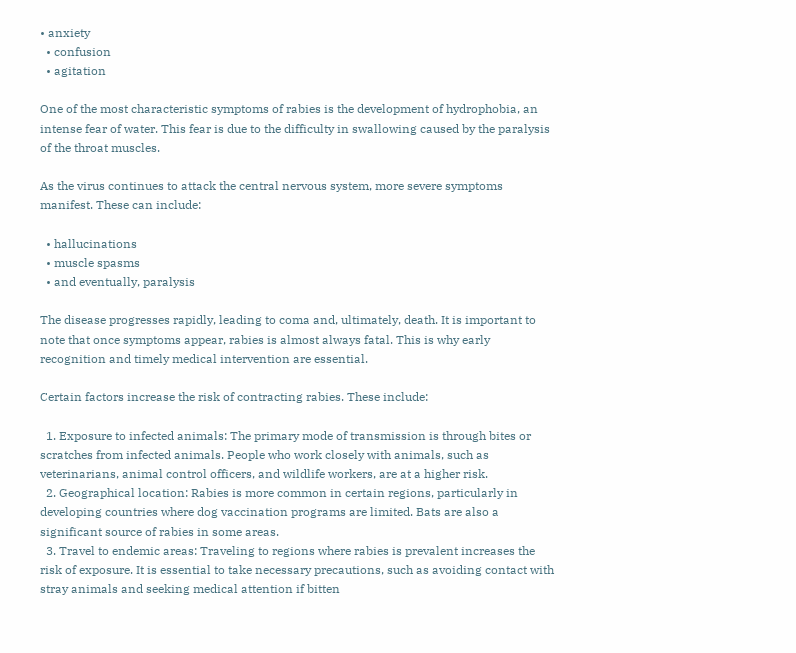• anxiety
  • confusion
  • agitation

One of the most characteristic symptoms of rabies is the development of hydrophobia, an intense fear of water. This fear is due to the difficulty in swallowing caused by the paralysis of the throat muscles.

As the virus continues to attack the central nervous system, more severe symptoms manifest. These can include:

  • hallucinations
  • muscle spasms
  • and eventually, paralysis

The disease progresses rapidly, leading to coma and, ultimately, death. It is important to note that once symptoms appear, rabies is almost always fatal. This is why early recognition and timely medical intervention are essential.

Certain factors increase the risk of contracting rabies. These include:

  1. Exposure to infected animals: The primary mode of transmission is through bites or scratches from infected animals. People who work closely with animals, such as veterinarians, animal control officers, and wildlife workers, are at a higher risk.
  2. Geographical location: Rabies is more common in certain regions, particularly in developing countries where dog vaccination programs are limited. Bats are also a significant source of rabies in some areas.
  3. Travel to endemic areas: Traveling to regions where rabies is prevalent increases the risk of exposure. It is essential to take necessary precautions, such as avoiding contact with stray animals and seeking medical attention if bitten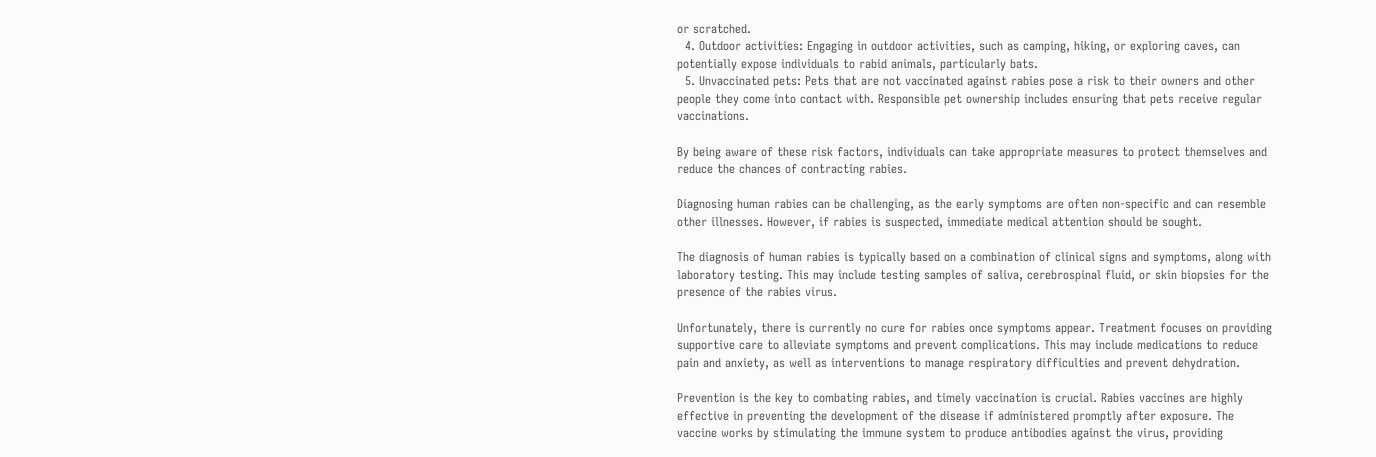or scratched.
  4. Outdoor activities: Engaging in outdoor activities, such as camping, hiking, or exploring caves, can potentially expose individuals to rabid animals, particularly bats.
  5. Unvaccinated pets: Pets that are not vaccinated against rabies pose a risk to their owners and other people they come into contact with. Responsible pet ownership includes ensuring that pets receive regular vaccinations.

By being aware of these risk factors, individuals can take appropriate measures to protect themselves and reduce the chances of contracting rabies.

Diagnosing human rabies can be challenging, as the early symptoms are often non-specific and can resemble other illnesses. However, if rabies is suspected, immediate medical attention should be sought.

The diagnosis of human rabies is typically based on a combination of clinical signs and symptoms, along with laboratory testing. This may include testing samples of saliva, cerebrospinal fluid, or skin biopsies for the presence of the rabies virus.

Unfortunately, there is currently no cure for rabies once symptoms appear. Treatment focuses on providing supportive care to alleviate symptoms and prevent complications. This may include medications to reduce pain and anxiety, as well as interventions to manage respiratory difficulties and prevent dehydration.

Prevention is the key to combating rabies, and timely vaccination is crucial. Rabies vaccines are highly effective in preventing the development of the disease if administered promptly after exposure. The vaccine works by stimulating the immune system to produce antibodies against the virus, providing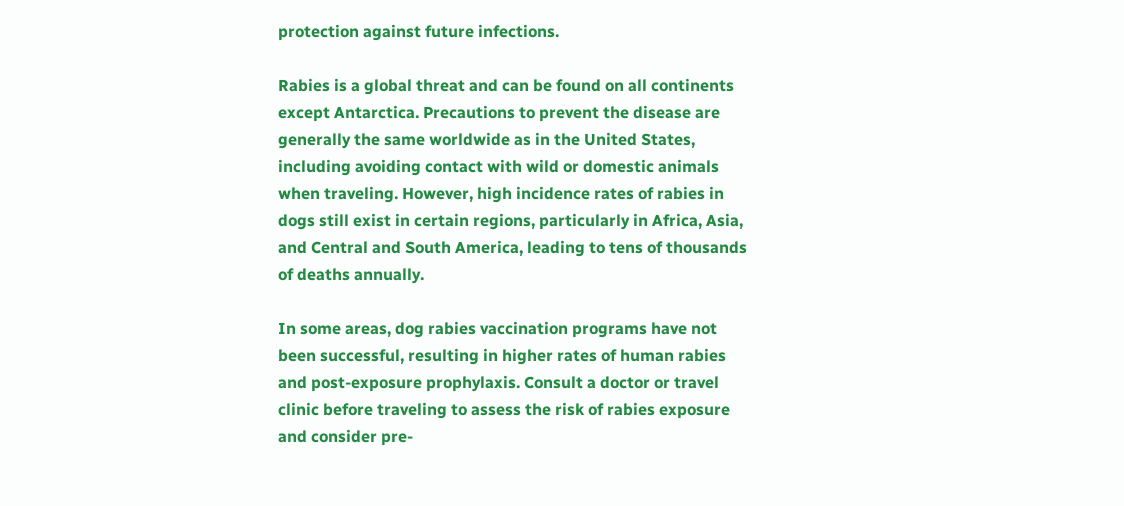protection against future infections.

Rabies is a global threat and can be found on all continents except Antarctica. Precautions to prevent the disease are generally the same worldwide as in the United States, including avoiding contact with wild or domestic animals when traveling. However, high incidence rates of rabies in dogs still exist in certain regions, particularly in Africa, Asia, and Central and South America, leading to tens of thousands of deaths annually.

In some areas, dog rabies vaccination programs have not been successful, resulting in higher rates of human rabies and post-exposure prophylaxis. Consult a doctor or travel clinic before traveling to assess the risk of rabies exposure and consider pre-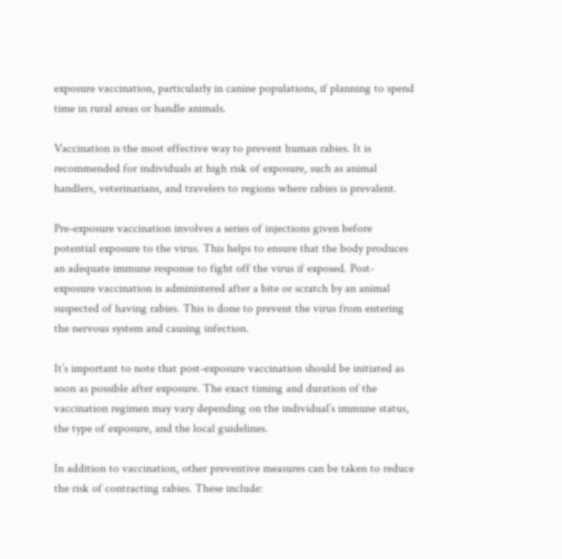exposure vaccination, particularly in canine populations, if planning to spend time in rural areas or handle animals.

Vaccination is the most effective way to prevent human rabies. It is recommended for individuals at high risk of exposure, such as animal handlers, veterinarians, and travelers to regions where rabies is prevalent.

Pre-exposure vaccination involves a series of injections given before potential exposure to the virus. This helps to ensure that the body produces an adequate immune response to fight off the virus if exposed. Post-exposure vaccination is administered after a bite or scratch by an animal suspected of having rabies. This is done to prevent the virus from entering the nervous system and causing infection.

It’s important to note that post-exposure vaccination should be initiated as soon as possible after exposure. The exact timing and duration of the vaccination regimen may vary depending on the individual’s immune status, the type of exposure, and the local guidelines.

In addition to vaccination, other preventive measures can be taken to reduce the risk of contracting rabies. These include: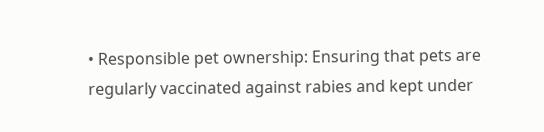• Responsible pet ownership: Ensuring that pets are regularly vaccinated against rabies and kept under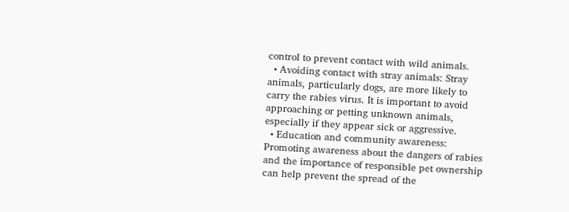control to prevent contact with wild animals.
  • Avoiding contact with stray animals: Stray animals, particularly dogs, are more likely to carry the rabies virus. It is important to avoid approaching or petting unknown animals, especially if they appear sick or aggressive.
  • Education and community awareness: Promoting awareness about the dangers of rabies and the importance of responsible pet ownership can help prevent the spread of the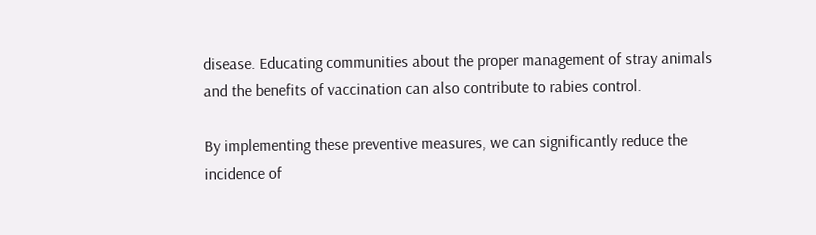disease. Educating communities about the proper management of stray animals and the benefits of vaccination can also contribute to rabies control.

By implementing these preventive measures, we can significantly reduce the incidence of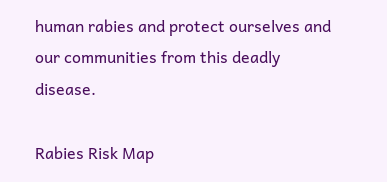human rabies and protect ourselves and our communities from this deadly disease.

Rabies Risk Map